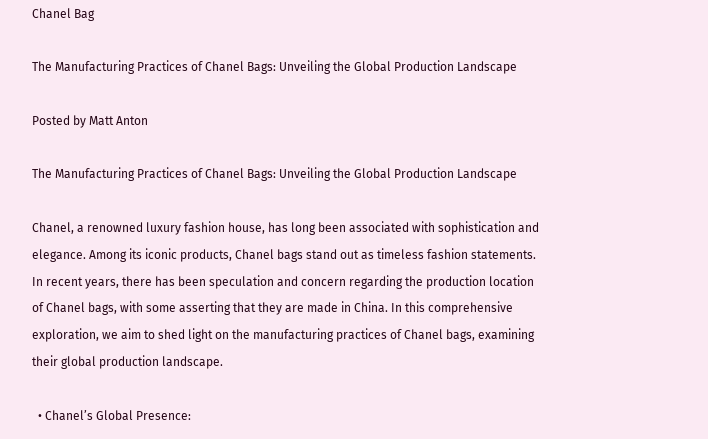Chanel Bag

The Manufacturing Practices of Chanel Bags: Unveiling the Global Production Landscape

Posted by Matt Anton

The Manufacturing Practices of Chanel Bags: Unveiling the Global Production Landscape

Chanel, a renowned luxury fashion house, has long been associated with sophistication and elegance. Among its iconic products, Chanel bags stand out as timeless fashion statements. In recent years, there has been speculation and concern regarding the production location of Chanel bags, with some asserting that they are made in China. In this comprehensive exploration, we aim to shed light on the manufacturing practices of Chanel bags, examining their global production landscape.

  • Chanel’s Global Presence: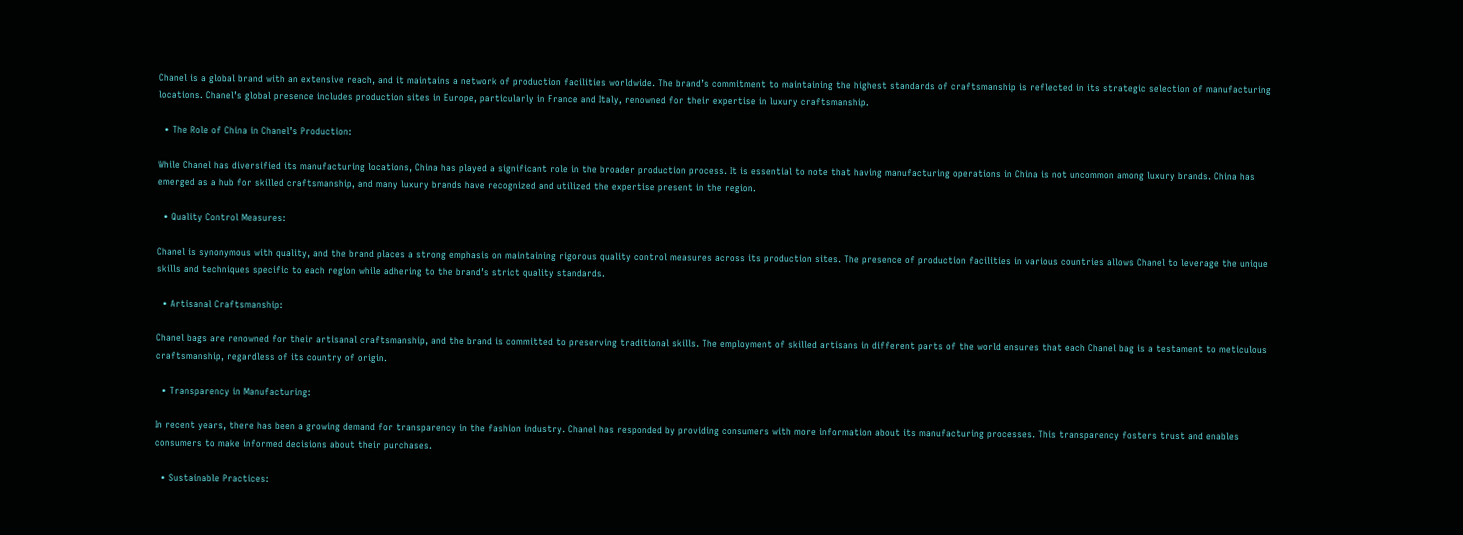Chanel is a global brand with an extensive reach, and it maintains a network of production facilities worldwide. The brand’s commitment to maintaining the highest standards of craftsmanship is reflected in its strategic selection of manufacturing locations. Chanel’s global presence includes production sites in Europe, particularly in France and Italy, renowned for their expertise in luxury craftsmanship.

  • The Role of China in Chanel’s Production:

While Chanel has diversified its manufacturing locations, China has played a significant role in the broader production process. It is essential to note that having manufacturing operations in China is not uncommon among luxury brands. China has emerged as a hub for skilled craftsmanship, and many luxury brands have recognized and utilized the expertise present in the region.

  • Quality Control Measures:

Chanel is synonymous with quality, and the brand places a strong emphasis on maintaining rigorous quality control measures across its production sites. The presence of production facilities in various countries allows Chanel to leverage the unique skills and techniques specific to each region while adhering to the brand’s strict quality standards.

  • Artisanal Craftsmanship:

Chanel bags are renowned for their artisanal craftsmanship, and the brand is committed to preserving traditional skills. The employment of skilled artisans in different parts of the world ensures that each Chanel bag is a testament to meticulous craftsmanship, regardless of its country of origin.

  • Transparency in Manufacturing:

In recent years, there has been a growing demand for transparency in the fashion industry. Chanel has responded by providing consumers with more information about its manufacturing processes. This transparency fosters trust and enables consumers to make informed decisions about their purchases.

  • Sustainable Practices: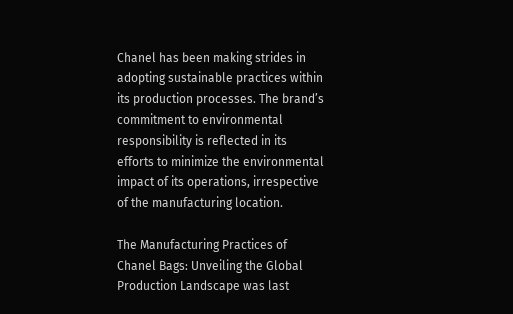Chanel has been making strides in adopting sustainable practices within its production processes. The brand’s commitment to environmental responsibility is reflected in its efforts to minimize the environmental impact of its operations, irrespective of the manufacturing location.

The Manufacturing Practices of Chanel Bags: Unveiling the Global Production Landscape was last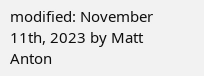modified: November 11th, 2023 by Matt Anton